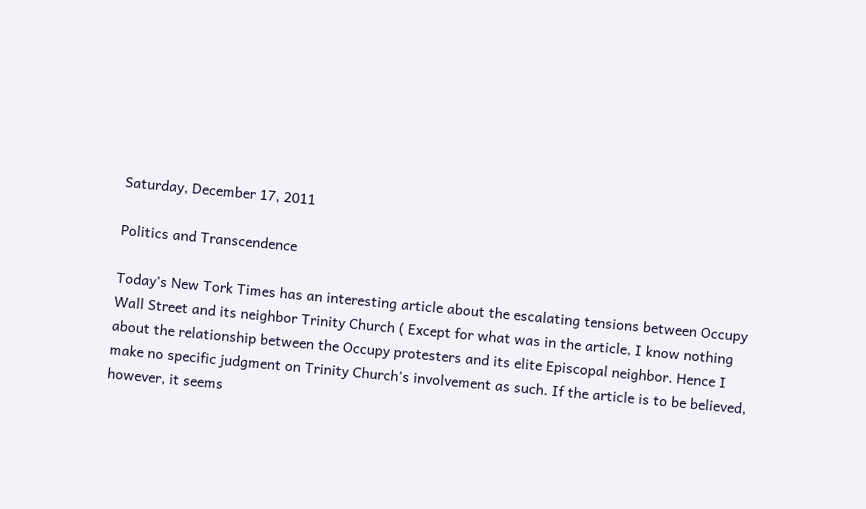Saturday, December 17, 2011

Politics and Transcendence

Today's New Tork Times has an interesting article about the escalating tensions between Occupy Wall Street and its neighbor Trinity Church ( Except for what was in the article, I know nothing about the relationship between the Occupy protesters and its elite Episcopal neighbor. Hence I make no specific judgment on Trinity Church's involvement as such. If the article is to be believed, however, it seems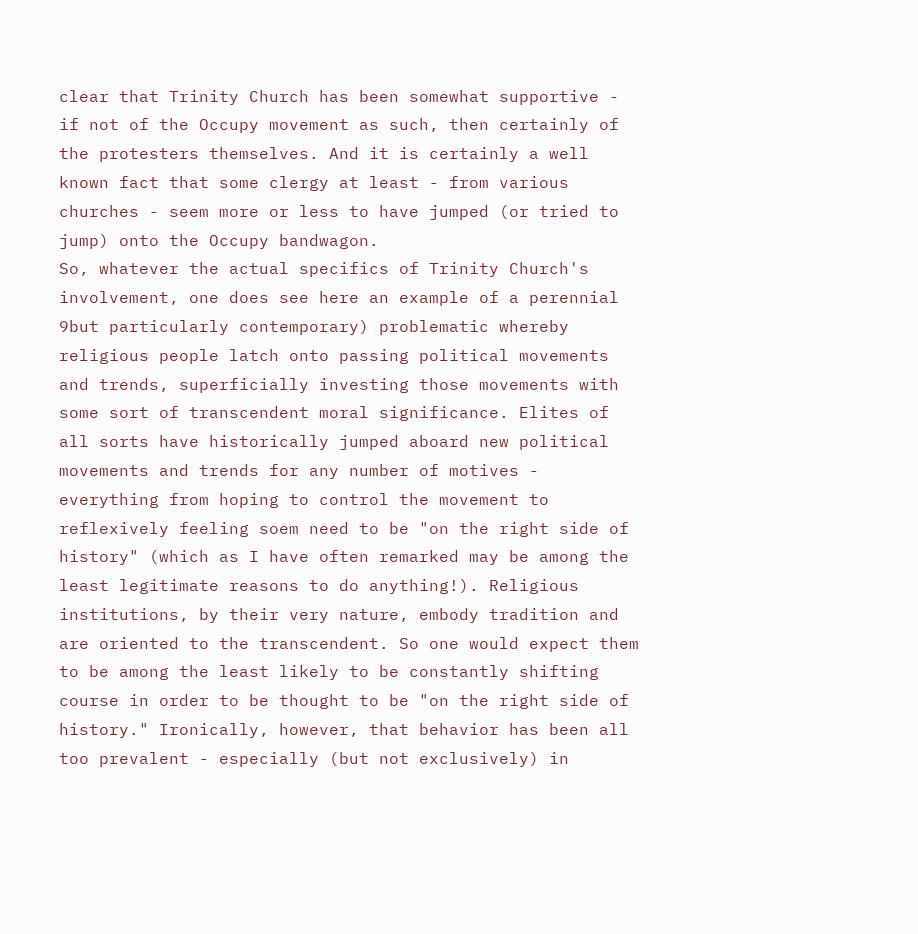clear that Trinity Church has been somewhat supportive - if not of the Occupy movement as such, then certainly of the protesters themselves. And it is certainly a well known fact that some clergy at least - from various churches - seem more or less to have jumped (or tried to jump) onto the Occupy bandwagon.
So, whatever the actual specifics of Trinity Church's involvement, one does see here an example of a perennial 9but particularly contemporary) problematic whereby religious people latch onto passing political movements and trends, superficially investing those movements with some sort of transcendent moral significance. Elites of all sorts have historically jumped aboard new political movements and trends for any number of motives - everything from hoping to control the movement to reflexively feeling soem need to be "on the right side of history" (which as I have often remarked may be among the least legitimate reasons to do anything!). Religious institutions, by their very nature, embody tradition and are oriented to the transcendent. So one would expect them to be among the least likely to be constantly shifting course in order to be thought to be "on the right side of history." Ironically, however, that behavior has been all too prevalent - especially (but not exclusively) in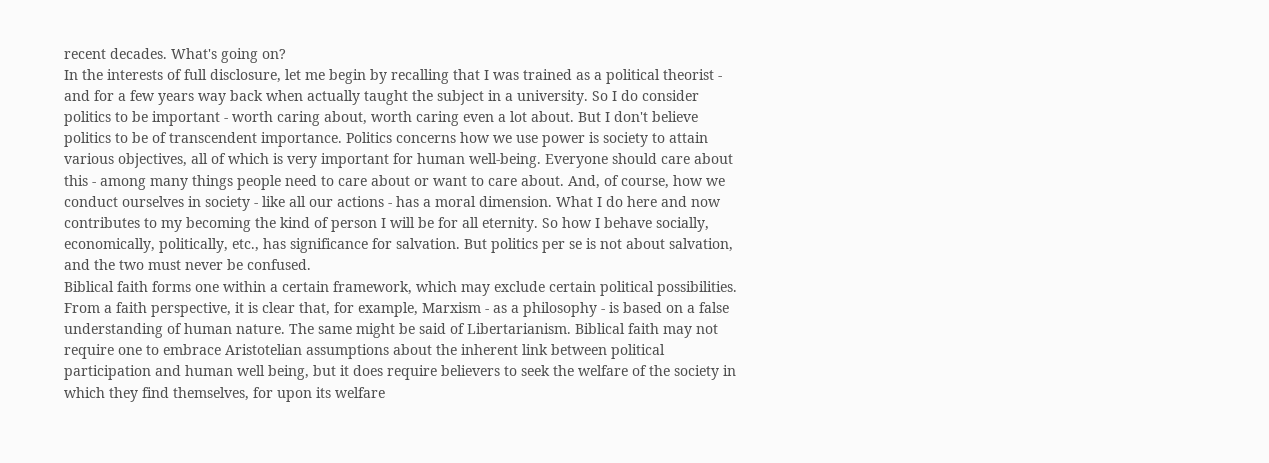recent decades. What's going on?
In the interests of full disclosure, let me begin by recalling that I was trained as a political theorist - and for a few years way back when actually taught the subject in a university. So I do consider politics to be important - worth caring about, worth caring even a lot about. But I don't believe politics to be of transcendent importance. Politics concerns how we use power is society to attain various objectives, all of which is very important for human well-being. Everyone should care about this - among many things people need to care about or want to care about. And, of course, how we conduct ourselves in society - like all our actions - has a moral dimension. What I do here and now contributes to my becoming the kind of person I will be for all eternity. So how I behave socially, economically, politically, etc., has significance for salvation. But politics per se is not about salvation, and the two must never be confused.
Biblical faith forms one within a certain framework, which may exclude certain political possibilities. From a faith perspective, it is clear that, for example, Marxism - as a philosophy - is based on a false understanding of human nature. The same might be said of Libertarianism. Biblical faith may not require one to embrace Aristotelian assumptions about the inherent link between political participation and human well being, but it does require believers to seek the welfare of the society in which they find themselves, for upon its welfare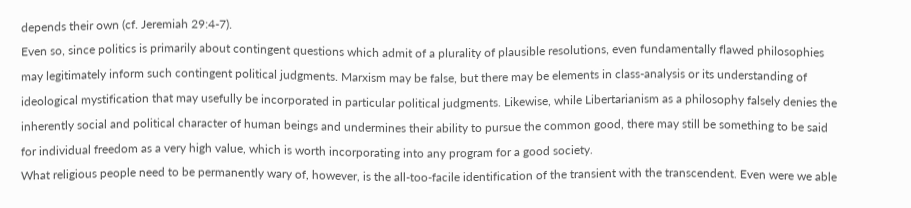depends their own (cf. Jeremiah 29:4-7).
Even so, since politics is primarily about contingent questions which admit of a plurality of plausible resolutions, even fundamentally flawed philosophies may legitimately inform such contingent political judgments. Marxism may be false, but there may be elements in class-analysis or its understanding of ideological mystification that may usefully be incorporated in particular political judgments. Likewise, while Libertarianism as a philosophy falsely denies the inherently social and political character of human beings and undermines their ability to pursue the common good, there may still be something to be said for individual freedom as a very high value, which is worth incorporating into any program for a good society.
What religious people need to be permanently wary of, however, is the all-too-facile identification of the transient with the transcendent. Even were we able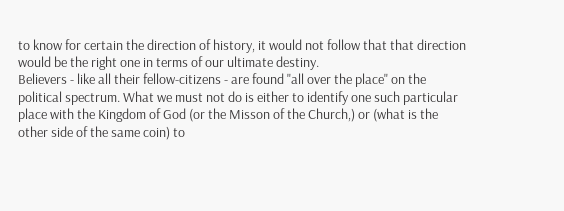to know for certain the direction of history, it would not follow that that direction would be the right one in terms of our ultimate destiny.
Believers - like all their fellow-citizens - are found "all over the place" on the political spectrum. What we must not do is either to identify one such particular place with the Kingdom of God (or the Misson of the Church,) or (what is the other side of the same coin) to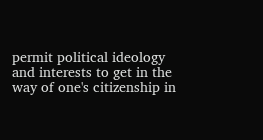permit political ideology and interests to get in the way of one's citizenship in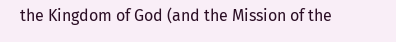the Kingdom of God (and the Mission of the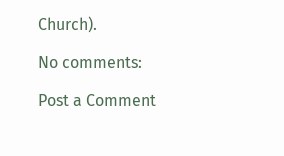Church).

No comments:

Post a Comment